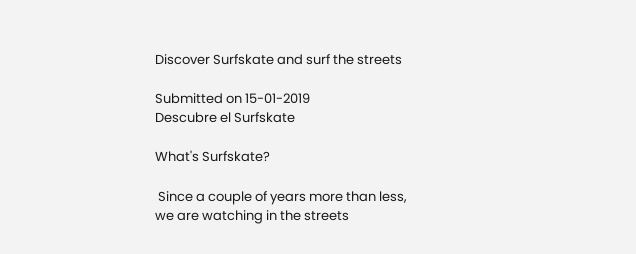Discover Surfskate and surf the streets

Submitted on 15-01-2019
Descubre el Surfskate

What's Surfskate?

 Since a couple of years more than less, we are watching in the streets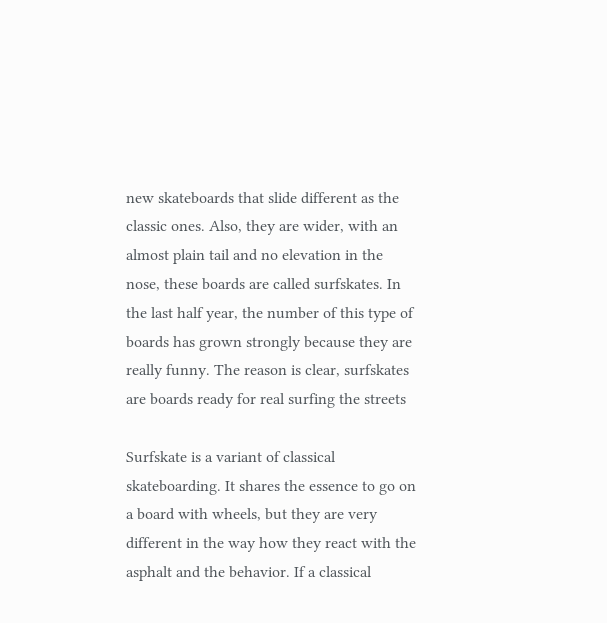new skateboards that slide different as the classic ones. Also, they are wider, with an almost plain tail and no elevation in the nose, these boards are called surfskates. In the last half year, the number of this type of boards has grown strongly because they are really funny. The reason is clear, surfskates are boards ready for real surfing the streets

Surfskate is a variant of classical skateboarding. It shares the essence to go on a board with wheels, but they are very different in the way how they react with the asphalt and the behavior. If a classical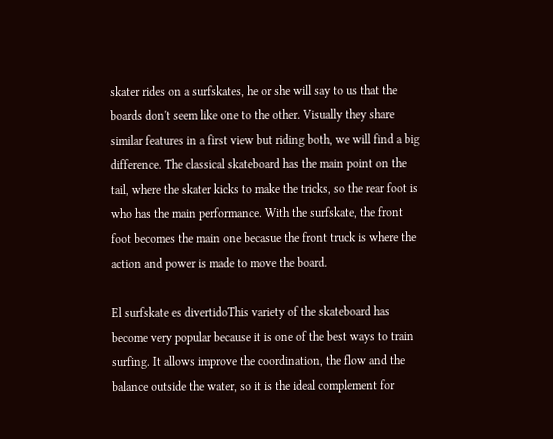skater rides on a surfskates, he or she will say to us that the boards don't seem like one to the other. Visually they share similar features in a first view but riding both, we will find a big difference. The classical skateboard has the main point on the tail, where the skater kicks to make the tricks, so the rear foot is who has the main performance. With the surfskate, the front foot becomes the main one becasue the front truck is where the action and power is made to move the board.

El surfskate es divertidoThis variety of the skateboard has become very popular because it is one of the best ways to train surfing. It allows improve the coordination, the flow and the balance outside the water, so it is the ideal complement for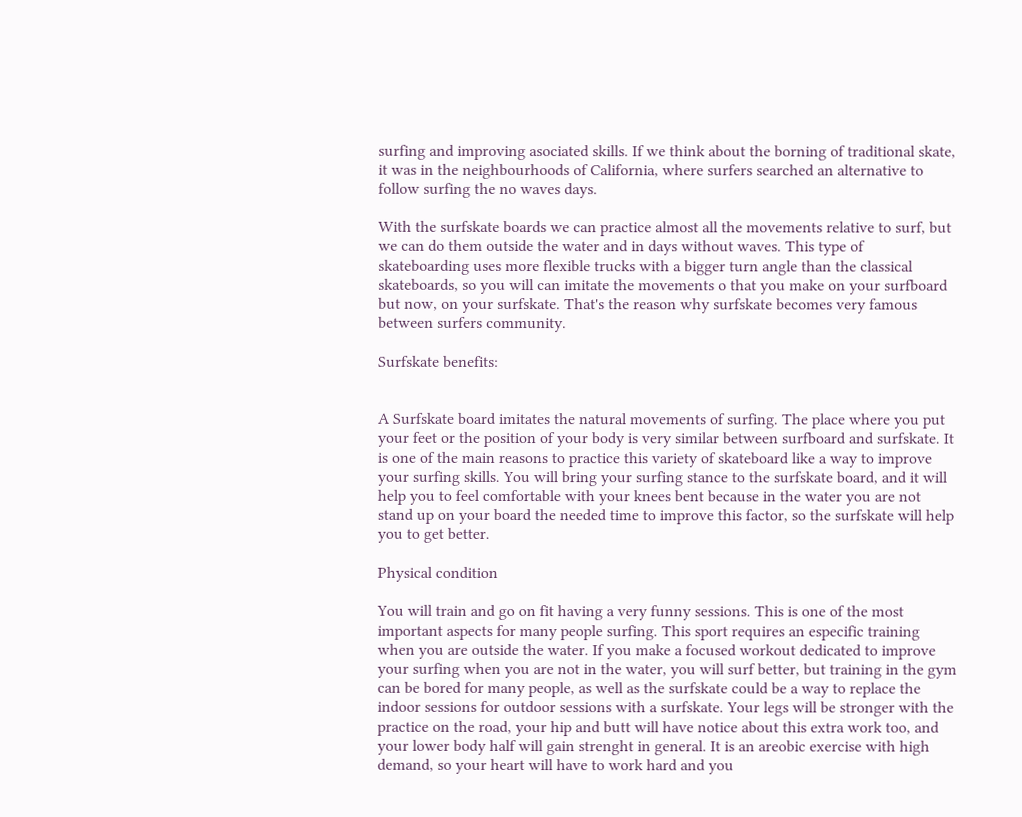surfing and improving asociated skills. If we think about the borning of traditional skate, it was in the neighbourhoods of California, where surfers searched an alternative to follow surfing the no waves days.

With the surfskate boards we can practice almost all the movements relative to surf, but we can do them outside the water and in days without waves. This type of skateboarding uses more flexible trucks with a bigger turn angle than the classical skateboards, so you will can imitate the movements o that you make on your surfboard but now, on your surfskate. That's the reason why surfskate becomes very famous between surfers community.

Surfskate benefits:


A Surfskate board imitates the natural movements of surfing. The place where you put your feet or the position of your body is very similar between surfboard and surfskate. It is one of the main reasons to practice this variety of skateboard like a way to improve your surfing skills. You will bring your surfing stance to the surfskate board, and it will help you to feel comfortable with your knees bent because in the water you are not stand up on your board the needed time to improve this factor, so the surfskate will help you to get better.

Physical condition

You will train and go on fit having a very funny sessions. This is one of the most important aspects for many people surfing. This sport requires an especific training when you are outside the water. If you make a focused workout dedicated to improve your surfing when you are not in the water, you will surf better, but training in the gym can be bored for many people, as well as the surfskate could be a way to replace the indoor sessions for outdoor sessions with a surfskate. Your legs will be stronger with the practice on the road, your hip and butt will have notice about this extra work too, and your lower body half will gain strenght in general. It is an areobic exercise with high demand, so your heart will have to work hard and you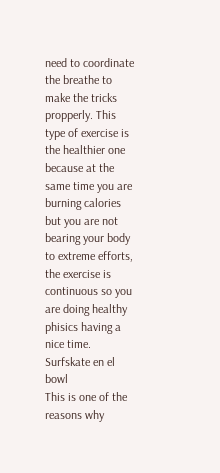need to coordinate the breathe to make the tricks propperly. This type of exercise is the healthier one because at the same time you are burning calories but you are not bearing your body to extreme efforts, the exercise is continuous so you are doing healthy phisics having a nice time.
Surfskate en el bowl
This is one of the reasons why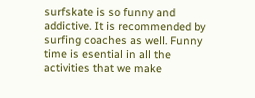surfskate is so funny and addictive. It is recommended by surfing coaches as well. Funny time is esential in all the activities that we make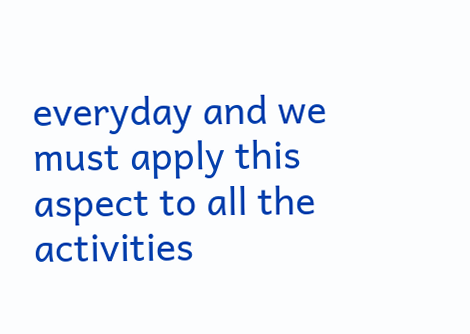everyday and we must apply this aspect to all the activities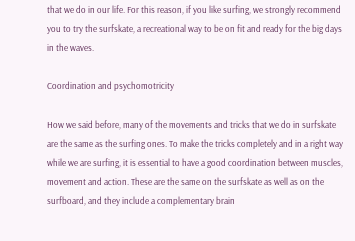that we do in our life. For this reason, if you like surfing, we strongly recommend you to try the surfskate, a recreational way to be on fit and ready for the big days in the waves.

Coordination and psychomotricity

How we said before, many of the movements and tricks that we do in surfskate are the same as the surfing ones. To make the tricks completely and in a right way while we are surfing, it is essential to have a good coordination between muscles, movement and action. These are the same on the surfskate as well as on the surfboard, and they include a complementary brain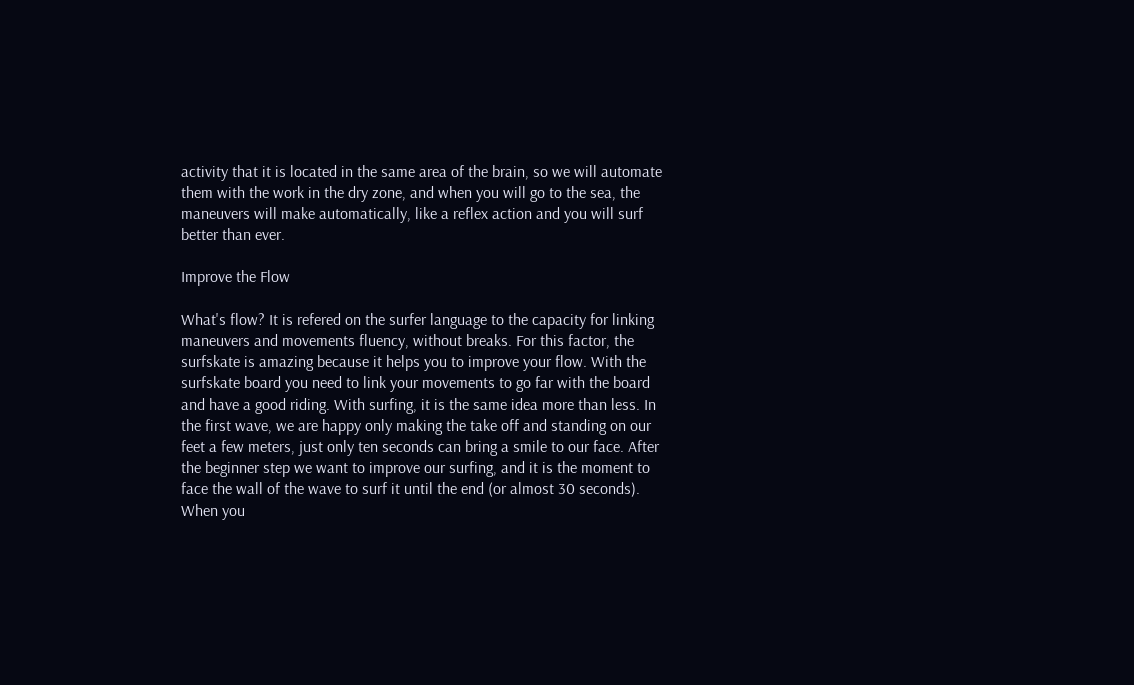activity that it is located in the same area of the brain, so we will automate them with the work in the dry zone, and when you will go to the sea, the maneuvers will make automatically, like a reflex action and you will surf better than ever.

Improve the Flow

What's flow? It is refered on the surfer language to the capacity for linking maneuvers and movements fluency, without breaks. For this factor, the surfskate is amazing because it helps you to improve your flow. With the surfskate board you need to link your movements to go far with the board and have a good riding. With surfing, it is the same idea more than less. In the first wave, we are happy only making the take off and standing on our feet a few meters, just only ten seconds can bring a smile to our face. After the beginner step we want to improve our surfing, and it is the moment to face the wall of the wave to surf it until the end (or almost 30 seconds). When you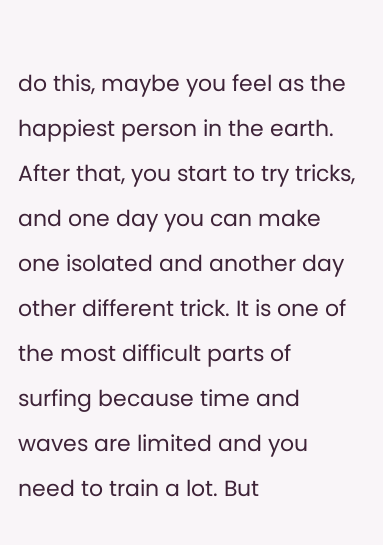do this, maybe you feel as the happiest person in the earth. After that, you start to try tricks, and one day you can make one isolated and another day other different trick. It is one of the most difficult parts of surfing because time and waves are limited and you need to train a lot. But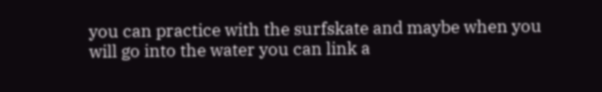you can practice with the surfskate and maybe when you will go into the water you can link a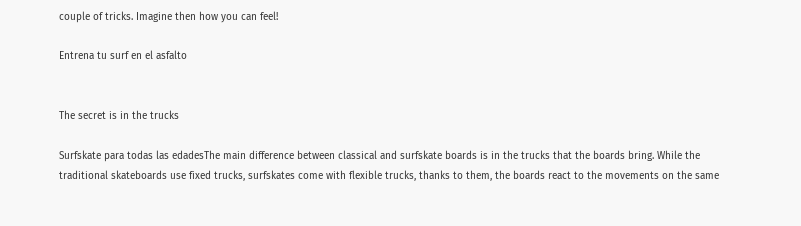couple of tricks. Imagine then how you can feel!

Entrena tu surf en el asfalto


The secret is in the trucks

Surfskate para todas las edadesThe main difference between classical and surfskate boards is in the trucks that the boards bring. While the traditional skateboards use fixed trucks, surfskates come with flexible trucks, thanks to them, the boards react to the movements on the same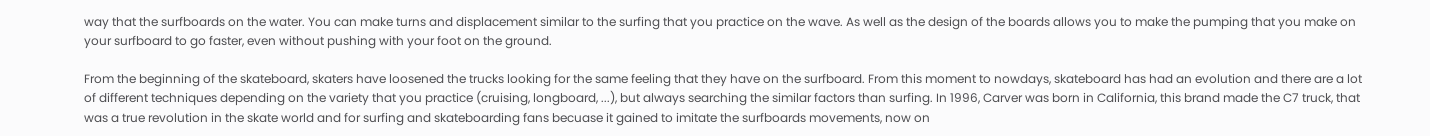way that the surfboards on the water. You can make turns and displacement similar to the surfing that you practice on the wave. As well as the design of the boards allows you to make the pumping that you make on your surfboard to go faster, even without pushing with your foot on the ground.

From the beginning of the skateboard, skaters have loosened the trucks looking for the same feeling that they have on the surfboard. From this moment to nowdays, skateboard has had an evolution and there are a lot of different techniques depending on the variety that you practice (cruising, longboard, ...), but always searching the similar factors than surfing. In 1996, Carver was born in California, this brand made the C7 truck, that was a true revolution in the skate world and for surfing and skateboarding fans becuase it gained to imitate the surfboards movements, now on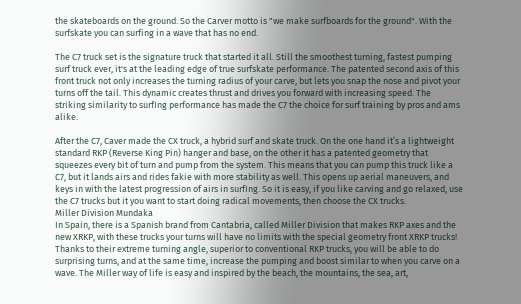the skateboards on the ground. So the Carver motto is "we make surfboards for the ground". With the surfskate you can surfing in a wave that has no end.

The C7 truck set is the signature truck that started it all. Still the smoothest turning, fastest pumping surf truck ever, it's at the leading edge of true surfskate performance. The patented second axis of this front truck not only increases the turning radius of your carve, but lets you snap the nose and pivot your turns off the tail. This dynamic creates thrust and drives you forward with increasing speed. The striking similarity to surfIng performance has made the C7 the choice for surf training by pros and ams alike.

After the C7, Caver made the CX truck, a hybrid surf and skate truck. On the one hand it’s a lightweight standard RKP (Reverse King Pin) hanger and base, on the other it has a patented geometry that squeezes every bit of turn and pump from the system. This means that you can pump this truck like a C7, but it lands airs and rides fakie with more stability as well. This opens up aerial maneuvers, and keys in with the latest progression of airs in surfIng. So it is easy, if you like carving and go relaxed, use the C7 trucks but it you want to start doing radical movements, then choose the CX trucks.
Miller Division Mundaka
In Spain, there is a Spanish brand from Cantabria, called Miller Division that makes RKP axes and the new XRKP, with these trucks your turns will have no limits with the special geometry front XRKP trucks! Thanks to their extreme turning angle, superior to conventional RKP trucks, you will be able to do surprising turns, and at the same time, increase the pumping and boost similar to when you carve on a wave. The Miller way of life is easy and inspired by the beach, the mountains, the sea, art,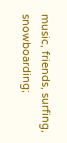music, friends, surfing, snowboarding;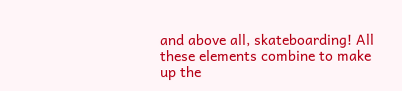and above all, skateboarding! All these elements combine to make up the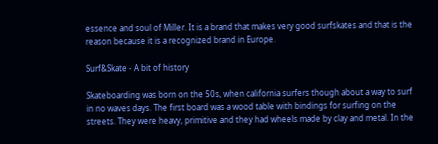essence and soul of Miller. It is a brand that makes very good surfskates and that is the reason because it is a recognized brand in Europe.

Surf&Skate - A bit of history

Skateboarding was born on the 50s, when california surfers though about a way to surf in no waves days. The first board was a wood table with bindings for surfing on the streets. They were heavy, primitive and they had wheels made by clay and metal. In the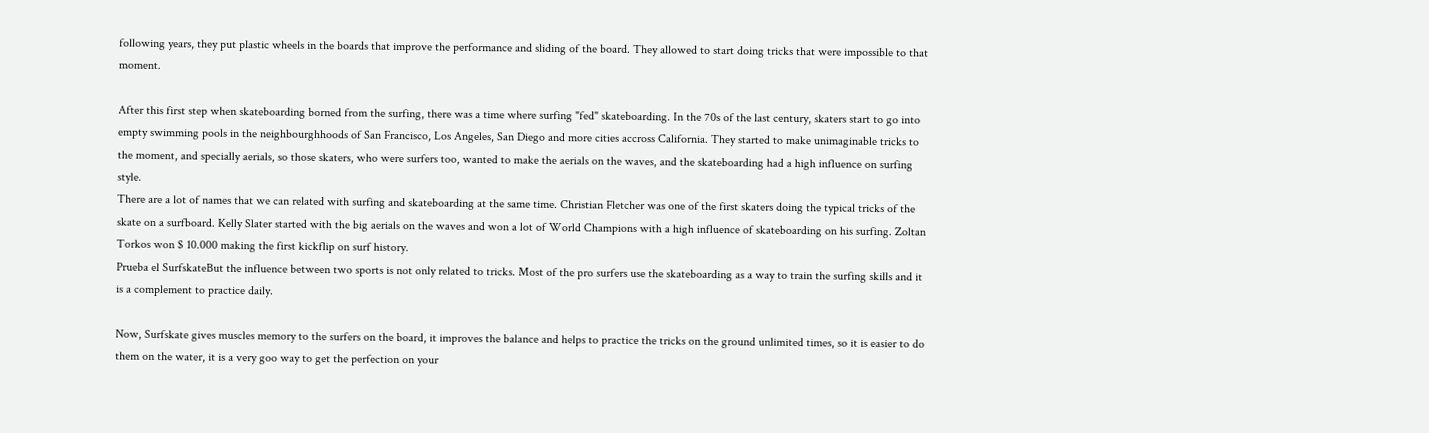following years, they put plastic wheels in the boards that improve the performance and sliding of the board. They allowed to start doing tricks that were impossible to that moment.

After this first step when skateboarding borned from the surfing, there was a time where surfing "fed" skateboarding. In the 70s of the last century, skaters start to go into empty swimming pools in the neighbourghhoods of San Francisco, Los Angeles, San Diego and more cities accross California. They started to make unimaginable tricks to the moment, and specially aerials, so those skaters, who were surfers too, wanted to make the aerials on the waves, and the skateboarding had a high influence on surfing style.
There are a lot of names that we can related with surfing and skateboarding at the same time. Christian Fletcher was one of the first skaters doing the typical tricks of the skate on a surfboard. Kelly Slater started with the big aerials on the waves and won a lot of World Champions with a high influence of skateboarding on his surfing. Zoltan Torkos won $ 10.000 making the first kickflip on surf history.
Prueba el SurfskateBut the influence between two sports is not only related to tricks. Most of the pro surfers use the skateboarding as a way to train the surfing skills and it is a complement to practice daily.

Now, Surfskate gives muscles memory to the surfers on the board, it improves the balance and helps to practice the tricks on the ground unlimited times, so it is easier to do them on the water, it is a very goo way to get the perfection on your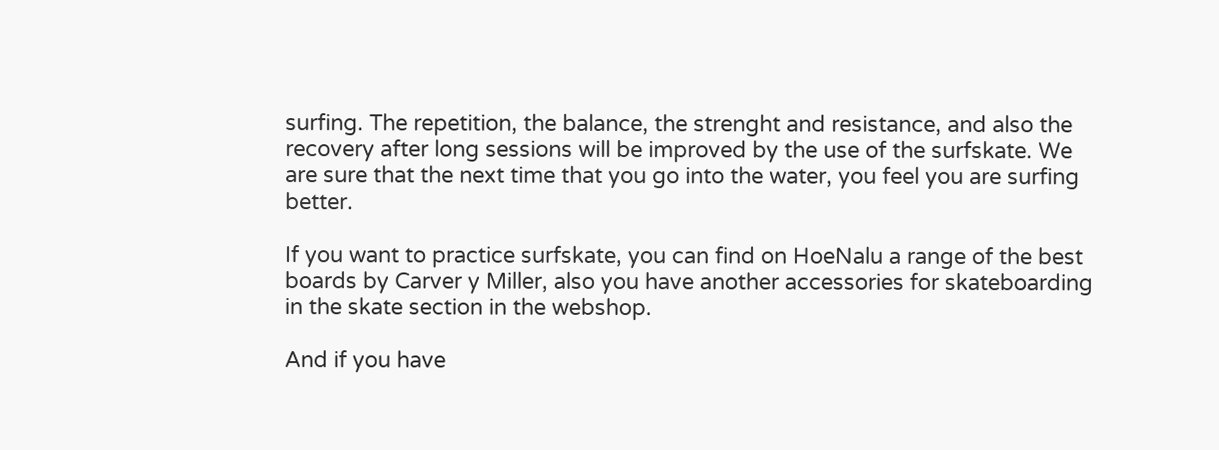surfing. The repetition, the balance, the strenght and resistance, and also the recovery after long sessions will be improved by the use of the surfskate. We are sure that the next time that you go into the water, you feel you are surfing better.

If you want to practice surfskate, you can find on HoeNalu a range of the best boards by Carver y Miller, also you have another accessories for skateboarding in the skate section in the webshop.

And if you have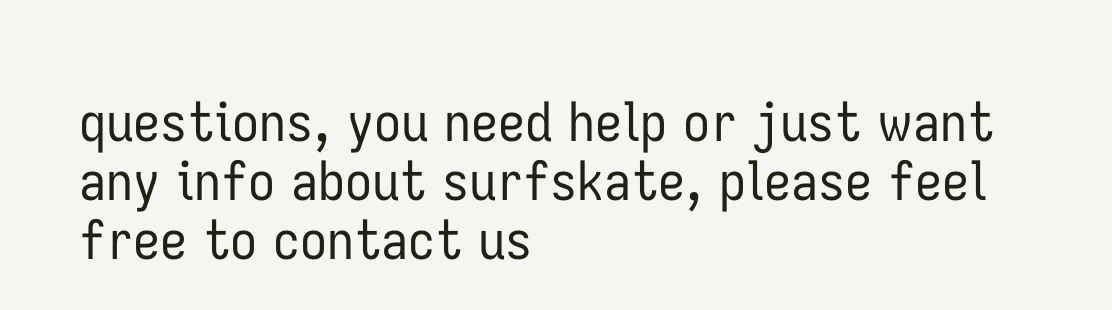questions, you need help or just want any info about surfskate, please feel free to contact us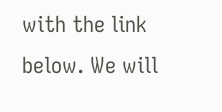with the link below. We will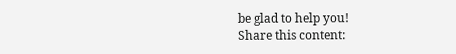be glad to help you!
Share this content: